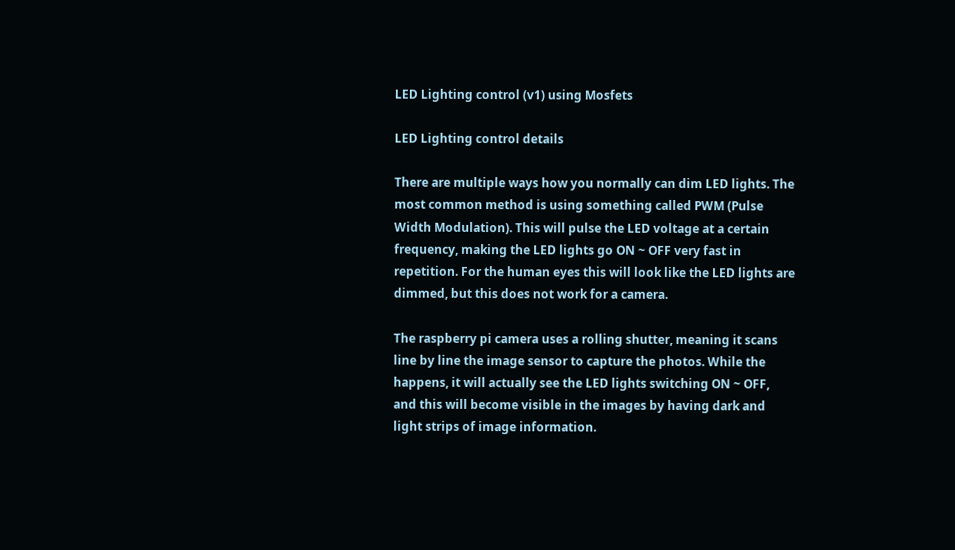LED Lighting control (v1) using Mosfets

LED Lighting control details

There are multiple ways how you normally can dim LED lights. The most common method is using something called PWM (Pulse Width Modulation). This will pulse the LED voltage at a certain frequency, making the LED lights go ON ~ OFF very fast in repetition. For the human eyes this will look like the LED lights are dimmed, but this does not work for a camera.

The raspberry pi camera uses a rolling shutter, meaning it scans line by line the image sensor to capture the photos. While the happens, it will actually see the LED lights switching ON ~ OFF, and this will become visible in the images by having dark and light strips of image information.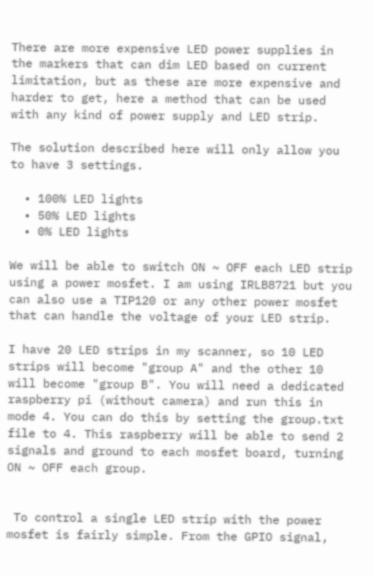There are more expensive LED power supplies in the markers that can dim LED based on current limitation, but as these are more expensive and harder to get, here a method that can be used with any kind of power supply and LED strip.

The solution described here will only allow you to have 3 settings.

  • 100% LED lights
  • 50% LED lights
  • 0% LED lights

We will be able to switch ON ~ OFF each LED strip using a power mosfet. I am using IRLB8721 but you can also use a TIP120 or any other power mosfet that can handle the voltage of your LED strip.

I have 20 LED strips in my scanner, so 10 LED strips will become "group A" and the other 10 will become "group B". You will need a dedicated raspberry pi (without camera) and run this in mode 4. You can do this by setting the group.txt file to 4. This raspberry will be able to send 2 signals and ground to each mosfet board, turning ON ~ OFF each group.


 To control a single LED strip with the power mosfet is fairly simple. From the GPIO signal,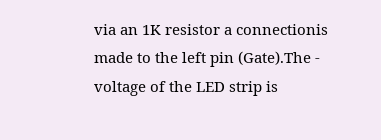via an 1K resistor a connectionis made to the left pin (Gate).The - voltage of the LED strip is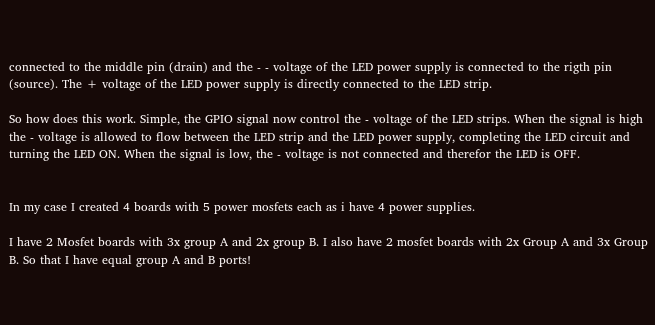connected to the middle pin (drain) and the - - voltage of the LED power supply is connected to the rigth pin (source). The + voltage of the LED power supply is directly connected to the LED strip.

So how does this work. Simple, the GPIO signal now control the - voltage of the LED strips. When the signal is high the - voltage is allowed to flow between the LED strip and the LED power supply, completing the LED circuit and turning the LED ON. When the signal is low, the - voltage is not connected and therefor the LED is OFF.


In my case I created 4 boards with 5 power mosfets each as i have 4 power supplies.

I have 2 Mosfet boards with 3x group A and 2x group B. I also have 2 mosfet boards with 2x Group A and 3x Group B. So that I have equal group A and B ports!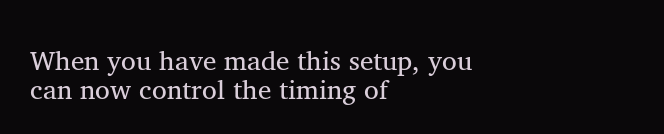When you have made this setup, you can now control the timing of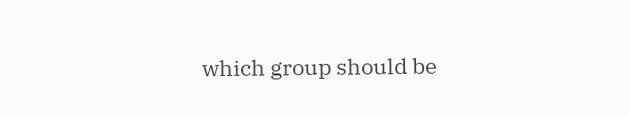which group should be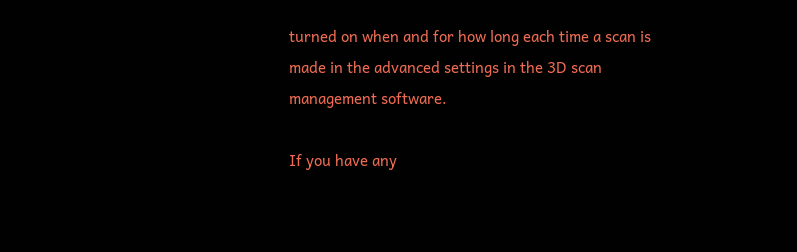turned on when and for how long each time a scan is made in the advanced settings in the 3D scan management software.

If you have any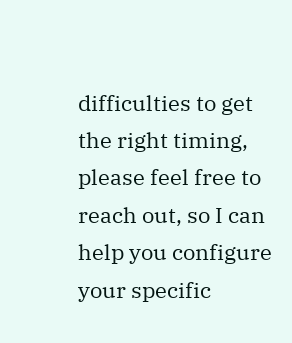difficulties to get the right timing, please feel free to reach out, so I can help you configure your specific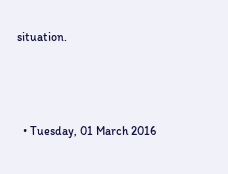situation.



  • Tuesday, 01 March 2016